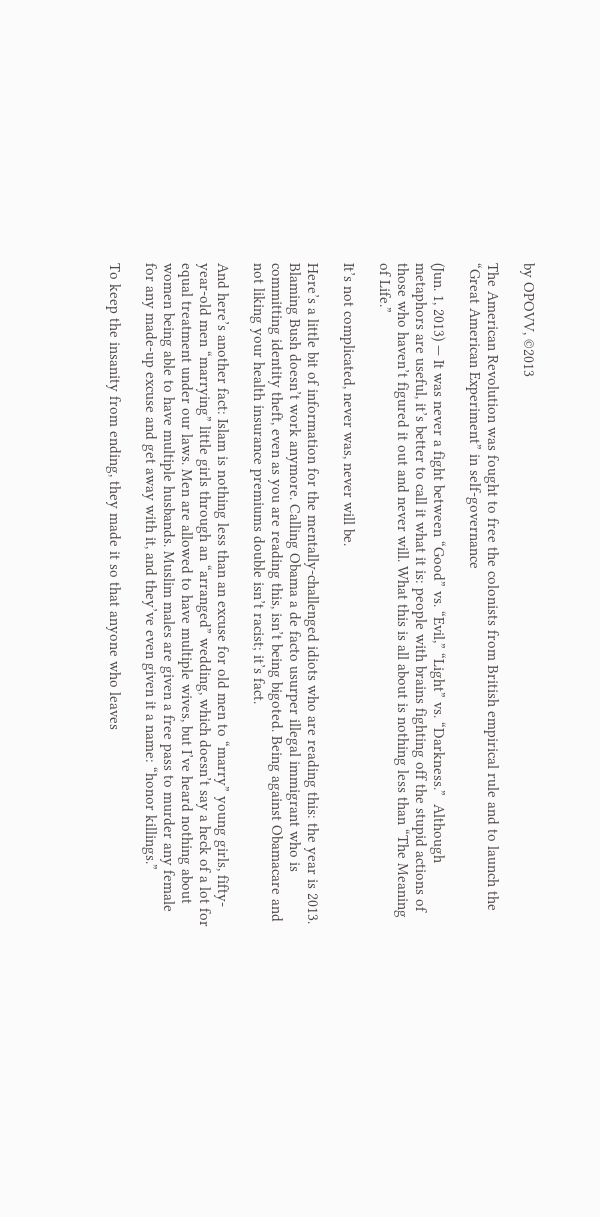by OPOVV, ©2013

The American Revolution was fought to free the colonists from British empirical rule and to launch the “Great American Experiment” in self-governance

(Jun. 1, 2013) — It was never a fight between “Good” vs. “Evil,” “Light” vs. “Darkness.”  Although metaphors are useful, it’s better to call it what it is: people with brains fighting off the stupid actions of those who haven’t figured it out and never will. What this is all about is nothing less than “The Meaning of Life.”

It’s not complicated, never was, never will be.

Here’s a little bit of information for the mentally-challenged idiots who are reading this: the year is 2013. Blaming Bush doesn’t work anymore. Calling Obama a de facto usurper illegal immigrant who is committing identity theft, even as you are reading this, isn’t being bigoted. Being against Obamacare and not liking your health insurance premiums double isn’t racist; it’s fact.

And here’s another fact: Islam is nothing less than an excuse for old men to “marry” young girls, fifty-year-old men “marrying” little girls through an “arranged” wedding, which doesn’t say a heck of a lot for equal treatment under our laws. Men are allowed to have multiple wives, but I’ve heard nothing about women being able to have multiple husbands. Muslim males are given a free pass to murder any female for any made-up excuse and get away with it, and they’ve even given it a name: “honor killings.”

To keep the insanity from ending, they made it so that anyone who leaves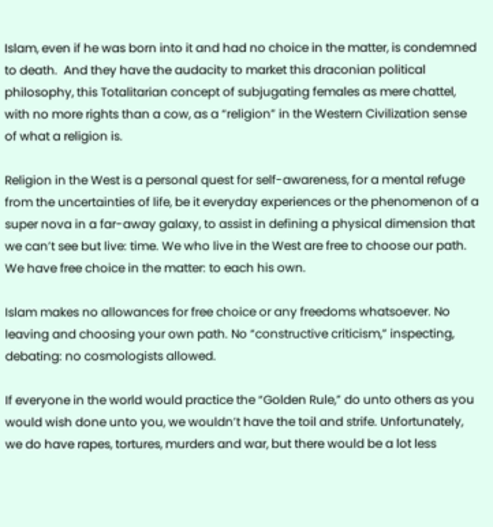Islam, even if he was born into it and had no choice in the matter, is condemned to death.  And they have the audacity to market this draconian political philosophy, this Totalitarian concept of subjugating females as mere chattel, with no more rights than a cow, as a “religion” in the Western Civilization sense of what a religion is.

Religion in the West is a personal quest for self-awareness, for a mental refuge from the uncertainties of life, be it everyday experiences or the phenomenon of a super nova in a far-away galaxy, to assist in defining a physical dimension that we can’t see but live: time. We who live in the West are free to choose our path. We have free choice in the matter: to each his own.

Islam makes no allowances for free choice or any freedoms whatsoever. No leaving and choosing your own path. No “constructive criticism,” inspecting, debating: no cosmologists allowed.

If everyone in the world would practice the “Golden Rule,” do unto others as you would wish done unto you, we wouldn’t have the toil and strife. Unfortunately, we do have rapes, tortures, murders and war, but there would be a lot less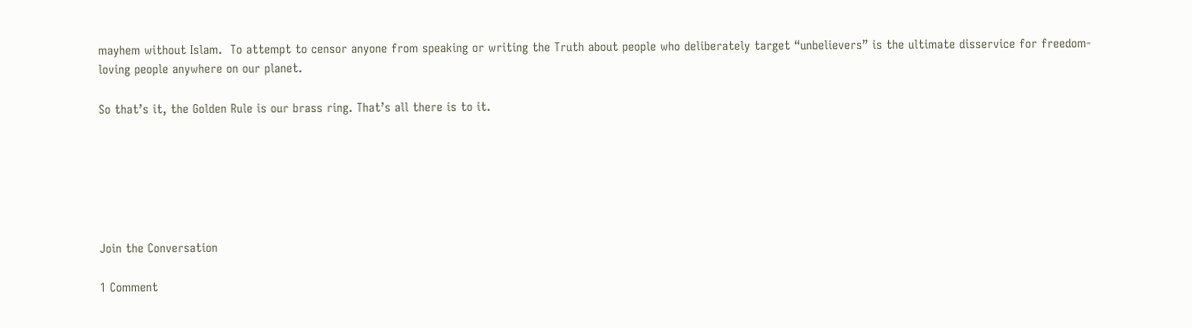mayhem without Islam.  To attempt to censor anyone from speaking or writing the Truth about people who deliberately target “unbelievers” is the ultimate disservice for freedom-loving people anywhere on our planet.

So that’s it, the Golden Rule is our brass ring. That’s all there is to it.






Join the Conversation

1 Comment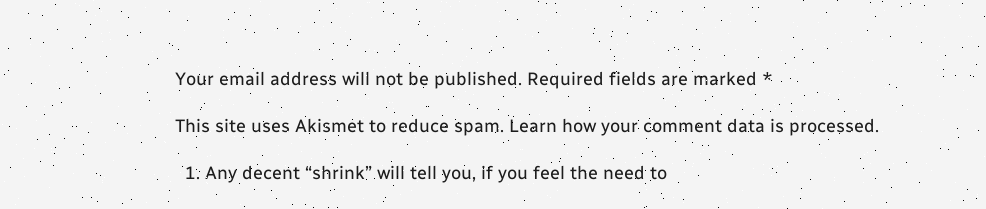Your email address will not be published. Required fields are marked *

This site uses Akismet to reduce spam. Learn how your comment data is processed.

  1. Any decent “shrink” will tell you, if you feel the need to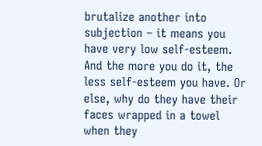brutalize another into subjection – it means you have very low self-esteem. And the more you do it, the less self-esteem you have. Or else, why do they have their faces wrapped in a towel when they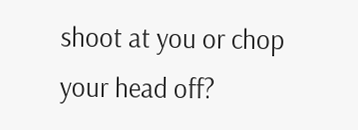shoot at you or chop your head off?